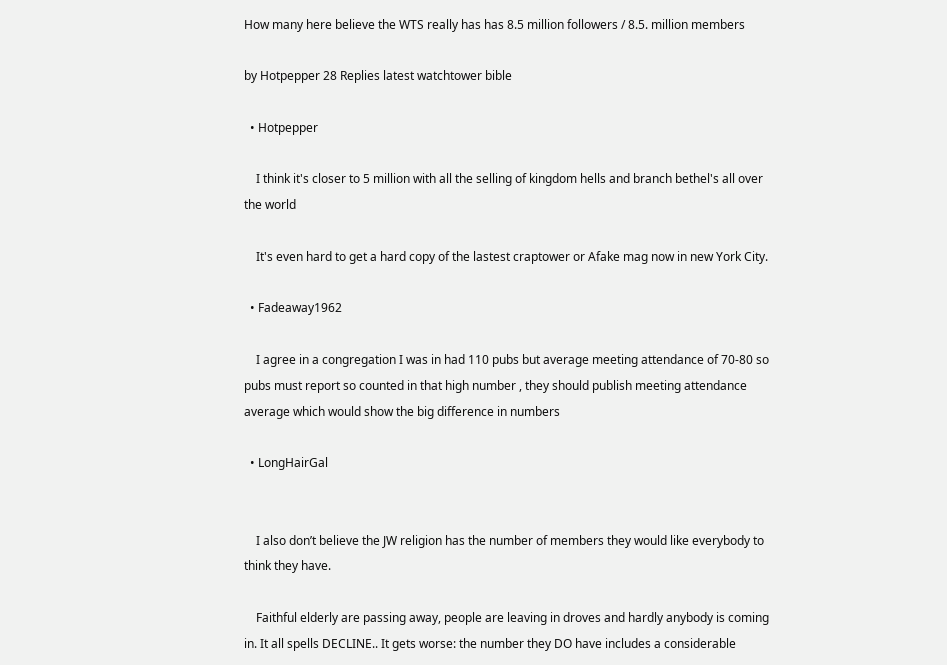How many here believe the WTS really has has 8.5 million followers / 8.5. million members

by Hotpepper 28 Replies latest watchtower bible

  • Hotpepper

    I think it's closer to 5 million with all the selling of kingdom hells and branch bethel's all over the world

    It's even hard to get a hard copy of the lastest craptower or Afake mag now in new York City.

  • Fadeaway1962

    I agree in a congregation I was in had 110 pubs but average meeting attendance of 70-80 so pubs must report so counted in that high number , they should publish meeting attendance average which would show the big difference in numbers

  • LongHairGal


    I also don’t believe the JW religion has the number of members they would like everybody to think they have.

    Faithful elderly are passing away, people are leaving in droves and hardly anybody is coming in. It all spells DECLINE.. It gets worse: the number they DO have includes a considerable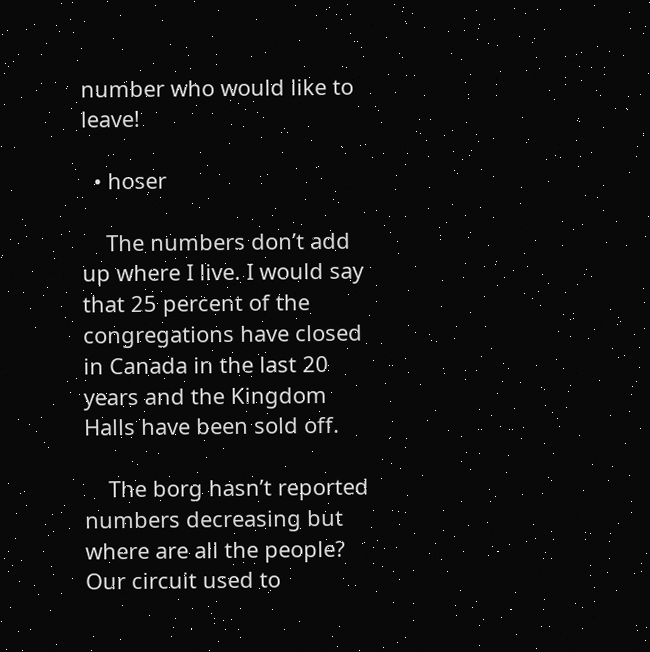number who would like to leave!

  • hoser

    The numbers don’t add up where I live. I would say that 25 percent of the congregations have closed in Canada in the last 20 years and the Kingdom Halls have been sold off.

    The borg hasn’t reported numbers decreasing but where are all the people? Our circuit used to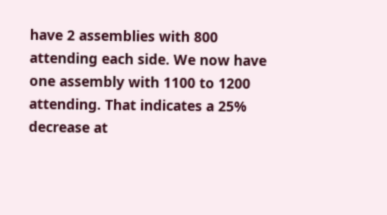have 2 assemblies with 800 attending each side. We now have one assembly with 1100 to 1200 attending. That indicates a 25% decrease at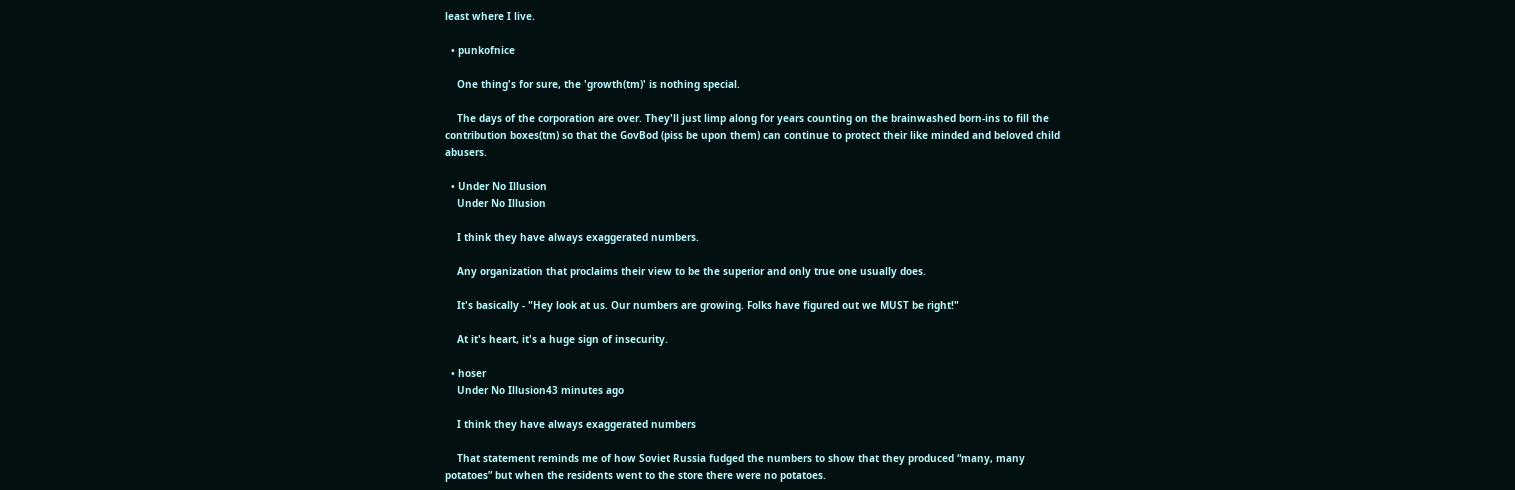least where I live.

  • punkofnice

    One thing's for sure, the 'growth(tm)' is nothing special.

    The days of the corporation are over. They'll just limp along for years counting on the brainwashed born-ins to fill the contribution boxes(tm) so that the GovBod (piss be upon them) can continue to protect their like minded and beloved child abusers.

  • Under No Illusion
    Under No Illusion

    I think they have always exaggerated numbers.

    Any organization that proclaims their view to be the superior and only true one usually does.

    It's basically - "Hey look at us. Our numbers are growing. Folks have figured out we MUST be right!"

    At it's heart, it's a huge sign of insecurity.

  • hoser
    Under No Illusion43 minutes ago

    I think they have always exaggerated numbers

    That statement reminds me of how Soviet Russia fudged the numbers to show that they produced “many, many potatoes” but when the residents went to the store there were no potatoes.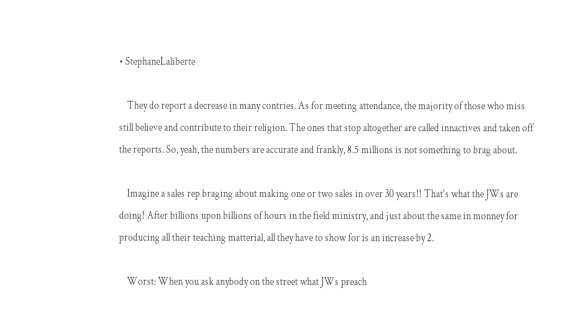• StephaneLaliberte

    They do report a decrease in many contries. As for meeting attendance, the majority of those who miss still believe and contribute to their religion. The ones that stop altogether are called innactives and taken off the reports. So, yeah, the numbers are accurate and frankly, 8.5 millions is not something to brag about.

    Imagine a sales rep braging about making one or two sales in over 30 years!! That's what the JWs are doing! After billions upon billions of hours in the field ministry, and just about the same in monney for producing all their teaching matterial, all they have to show for is an increase by 2.

    Worst: When you ask anybody on the street what JWs preach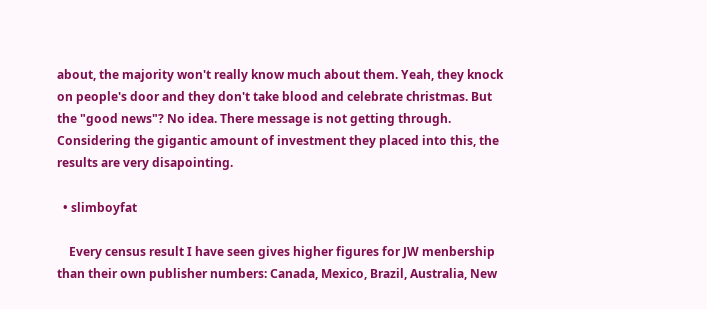about, the majority won't really know much about them. Yeah, they knock on people's door and they don't take blood and celebrate christmas. But the "good news"? No idea. There message is not getting through. Considering the gigantic amount of investment they placed into this, the results are very disapointing.

  • slimboyfat

    Every census result I have seen gives higher figures for JW menbership than their own publisher numbers: Canada, Mexico, Brazil, Australia, New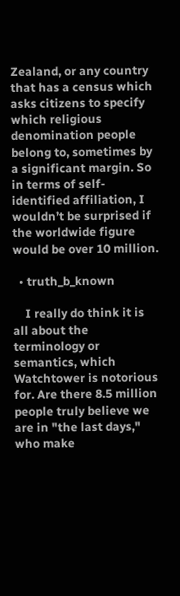Zealand, or any country that has a census which asks citizens to specify which religious denomination people belong to, sometimes by a significant margin. So in terms of self-identified affiliation, I wouldn’t be surprised if the worldwide figure would be over 10 million.

  • truth_b_known

    I really do think it is all about the terminology or semantics, which Watchtower is notorious for. Are there 8.5 million people truly believe we are in "the last days," who make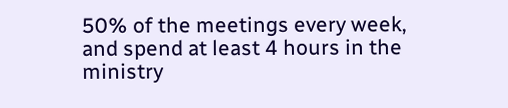50% of the meetings every week, and spend at least 4 hours in the ministry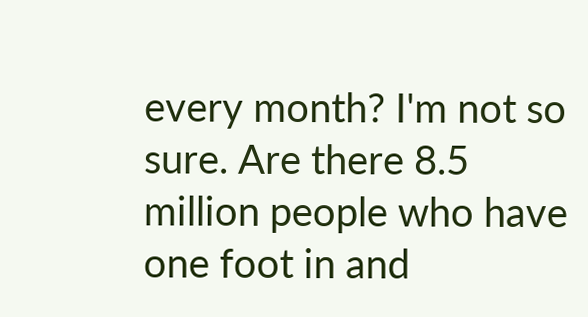every month? I'm not so sure. Are there 8.5 million people who have one foot in and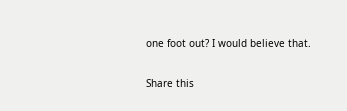one foot out? I would believe that.

Share this